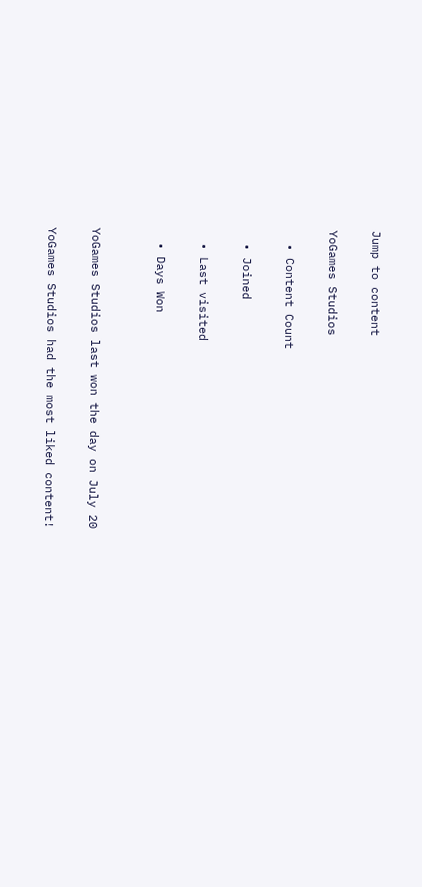Jump to content

YoGames Studios

  • Content Count

  • Joined

  • Last visited

  • Days Won


YoGames Studios last won the day on July 20

YoGames Studios had the most liked content!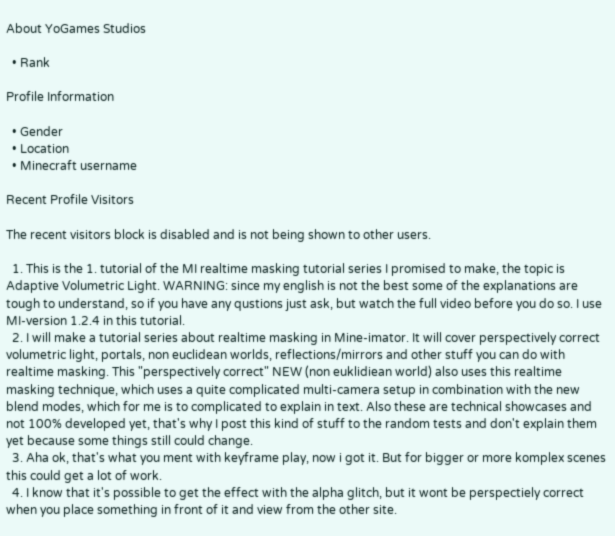About YoGames Studios

  • Rank

Profile Information

  • Gender
  • Location
  • Minecraft username

Recent Profile Visitors

The recent visitors block is disabled and is not being shown to other users.

  1. This is the 1. tutorial of the MI realtime masking tutorial series I promised to make, the topic is Adaptive Volumetric Light. WARNING: since my english is not the best some of the explanations are tough to understand, so if you have any qustions just ask, but watch the full video before you do so. I use MI-version 1.2.4 in this tutorial.
  2. I will make a tutorial series about realtime masking in Mine-imator. It will cover perspectively correct volumetric light, portals, non euclidean worlds, reflections/mirrors and other stuff you can do with realtime masking. This "perspectively correct" NEW (non euklidiean world) also uses this realtime masking technique, which uses a quite complicated multi-camera setup in combination with the new blend modes, which for me is to complicated to explain in text. Also these are technical showcases and not 100% developed yet, that's why I post this kind of stuff to the random tests and don't explain them yet because some things still could change.
  3. Aha ok, that's what you ment with keyframe play, now i got it. But for bigger or more komplex scenes this could get a lot of work.
  4. I know that it's possible to get the effect with the alpha glitch, but it wont be perspectiely correct when you place something in front of it and view from the other site.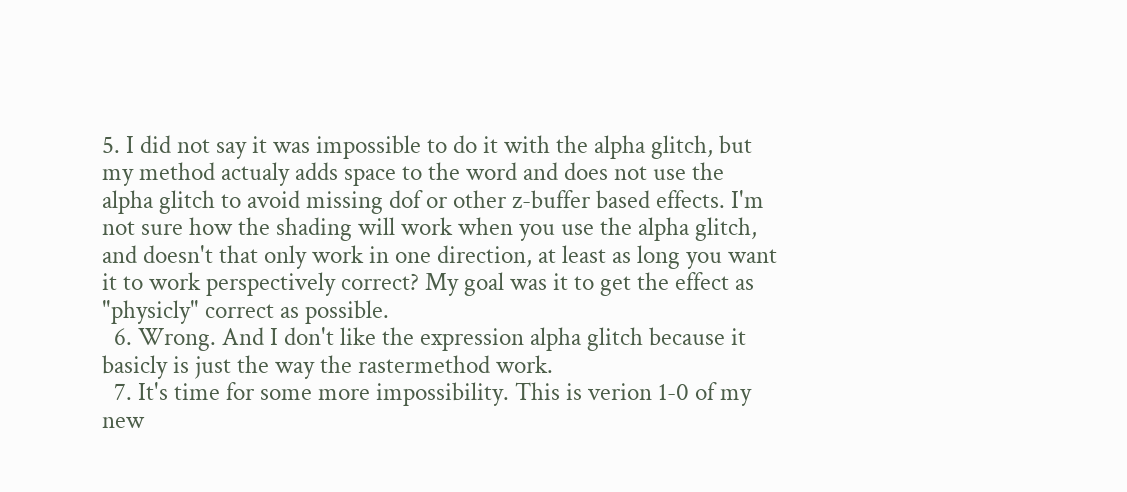5. I did not say it was impossible to do it with the alpha glitch, but my method actualy adds space to the word and does not use the alpha glitch to avoid missing dof or other z-buffer based effects. I'm not sure how the shading will work when you use the alpha glitch, and doesn't that only work in one direction, at least as long you want it to work perspectively correct? My goal was it to get the effect as "physicly" correct as possible.
  6. Wrong. And I don't like the expression alpha glitch because it basicly is just the way the rastermethod work.
  7. It's time for some more impossibility. This is verion 1-0 of my new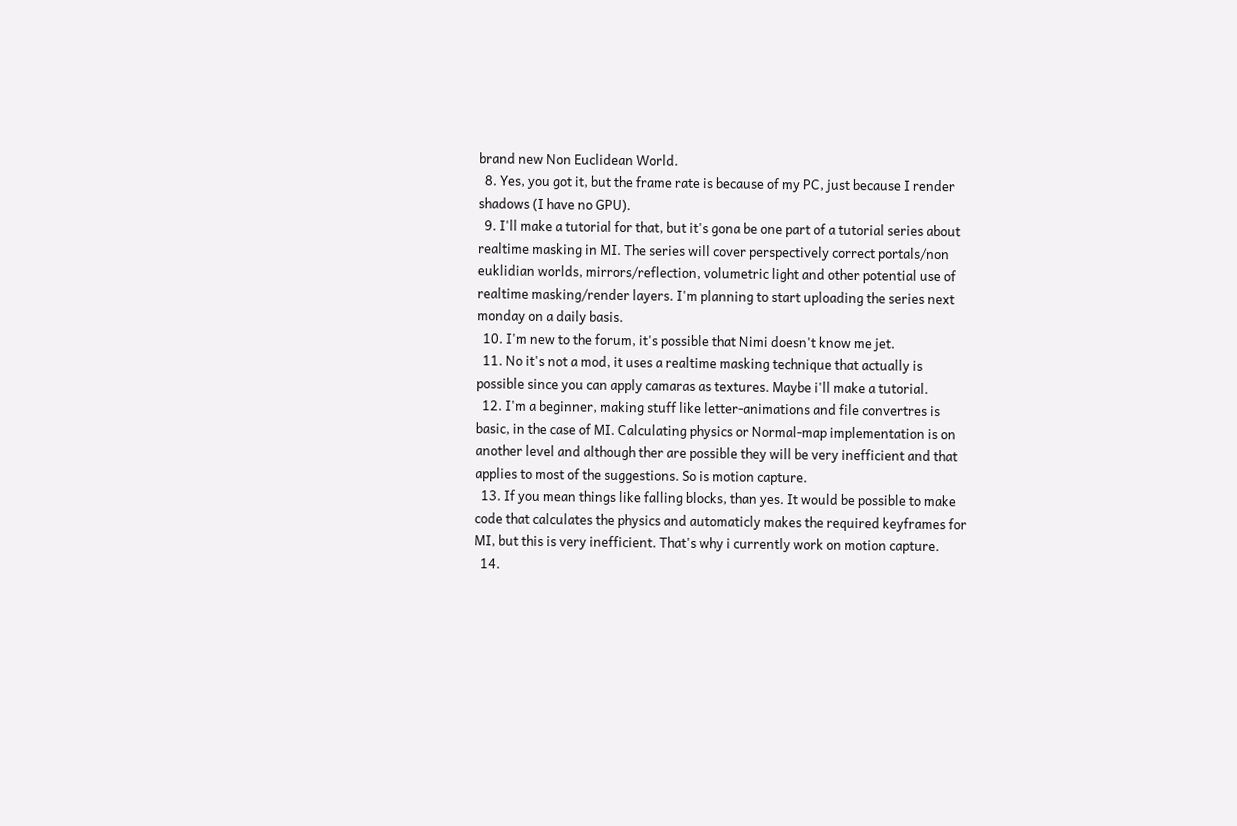brand new Non Euclidean World.
  8. Yes, you got it, but the frame rate is because of my PC, just because I render shadows (I have no GPU).
  9. I'll make a tutorial for that, but it's gona be one part of a tutorial series about realtime masking in MI. The series will cover perspectively correct portals/non euklidian worlds, mirrors/reflection, volumetric light and other potential use of realtime masking/render layers. I'm planning to start uploading the series next monday on a daily basis.
  10. I'm new to the forum, it's possible that Nimi doesn't know me jet.
  11. No it's not a mod, it uses a realtime masking technique that actually is possible since you can apply camaras as textures. Maybe i'll make a tutorial.
  12. I'm a beginner, making stuff like letter-animations and file convertres is basic, in the case of MI. Calculating physics or Normal-map implementation is on another level and although ther are possible they will be very inefficient and that applies to most of the suggestions. So is motion capture.
  13. If you mean things like falling blocks, than yes. It would be possible to make code that calculates the physics and automaticly makes the required keyframes for MI, but this is very inefficient. That's why i currently work on motion capture.
  14.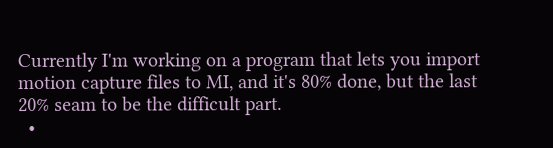Currently I'm working on a program that lets you import motion capture files to MI, and it's 80% done, but the last 20% seam to be the difficult part.
  •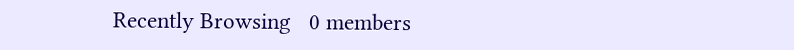Recently Browsing   0 members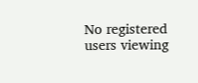No registered users viewing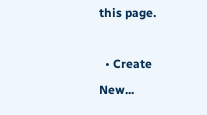this page.

  • Create New...